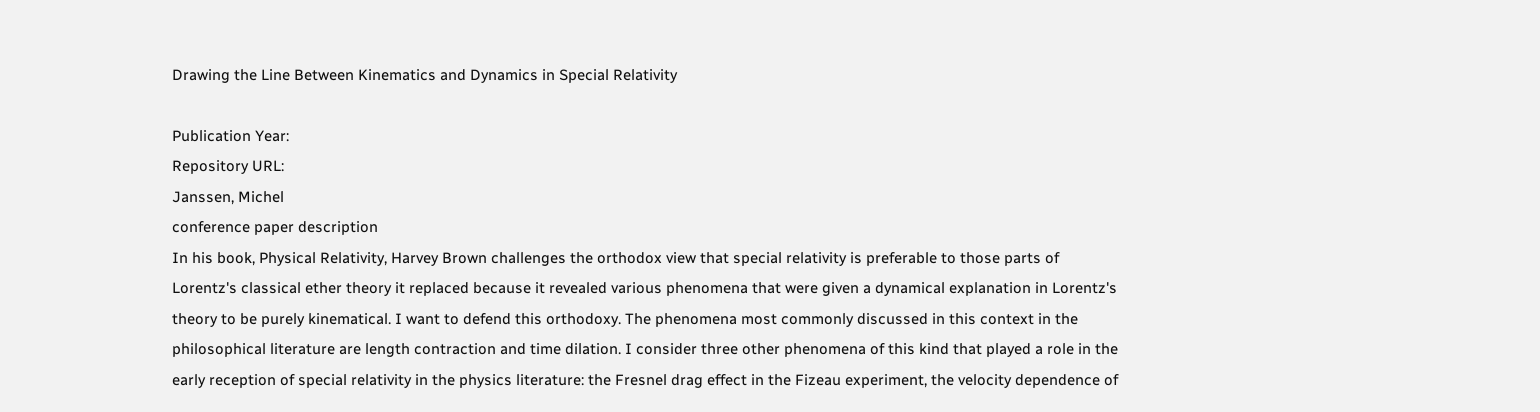Drawing the Line Between Kinematics and Dynamics in Special Relativity

Publication Year:
Repository URL:
Janssen, Michel
conference paper description
In his book, Physical Relativity, Harvey Brown challenges the orthodox view that special relativity is preferable to those parts of Lorentz's classical ether theory it replaced because it revealed various phenomena that were given a dynamical explanation in Lorentz's theory to be purely kinematical. I want to defend this orthodoxy. The phenomena most commonly discussed in this context in the philosophical literature are length contraction and time dilation. I consider three other phenomena of this kind that played a role in the early reception of special relativity in the physics literature: the Fresnel drag effect in the Fizeau experiment, the velocity dependence of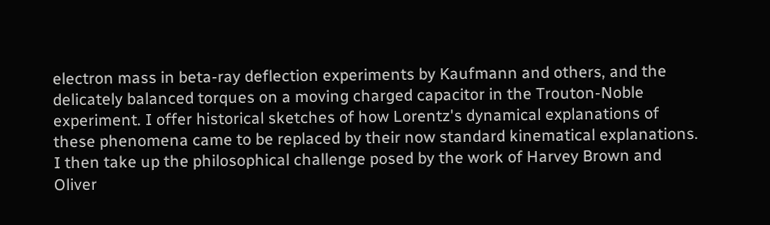electron mass in beta-ray deflection experiments by Kaufmann and others, and the delicately balanced torques on a moving charged capacitor in the Trouton-Noble experiment. I offer historical sketches of how Lorentz's dynamical explanations of these phenomena came to be replaced by their now standard kinematical explanations. I then take up the philosophical challenge posed by the work of Harvey Brown and Oliver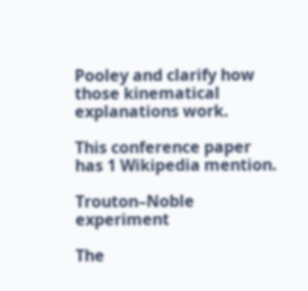Pooley and clarify how those kinematical explanations work.

This conference paper has 1 Wikipedia mention.

Trouton–Noble experiment

The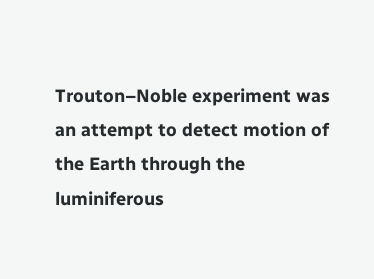Trouton–Noble experiment was an attempt to detect motion of the Earth through the luminiferous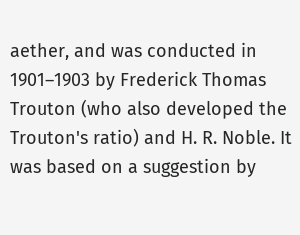aether, and was conducted in 1901–1903 by Frederick Thomas Trouton (who also developed the Trouton's ratio) and H. R. Noble. It was based on a suggestion by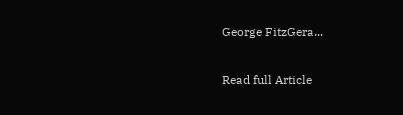George FitzGera...

Read full Article